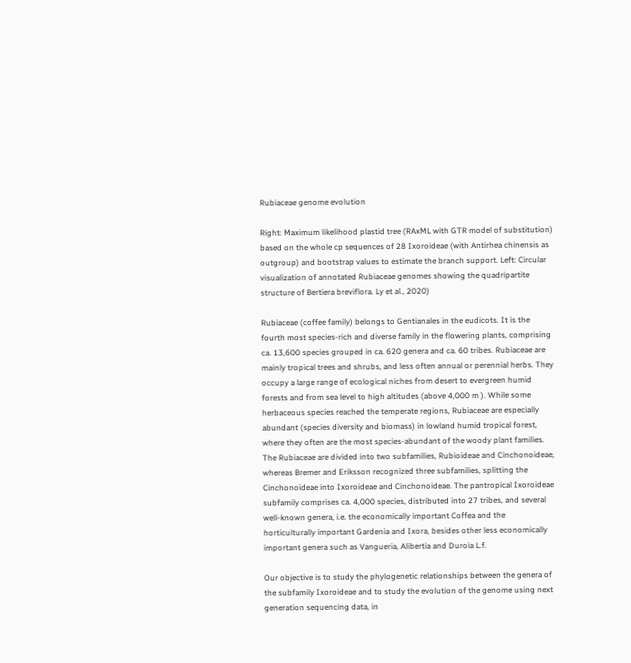Rubiaceae genome evolution

Right: Maximum likelihood plastid tree (RAxML with GTR model of substitution) based on the whole cp sequences of 28 Ixoroideae (with Antirhea chinensis as outgroup) and bootstrap values to estimate the branch support. Left: Circular visualization of annotated Rubiaceae genomes showing the quadripartite structure of Bertiera breviflora. Ly et al., 2020)

Rubiaceae (coffee family) belongs to Gentianales in the eudicots. It is the fourth most species-rich and diverse family in the flowering plants, comprising ca. 13,600 species grouped in ca. 620 genera and ca. 60 tribes. Rubiaceae are mainly tropical trees and shrubs, and less often annual or perennial herbs. They occupy a large range of ecological niches from desert to evergreen humid forests and from sea level to high altitudes (above 4,000 m ). While some herbaceous species reached the temperate regions, Rubiaceae are especially abundant (species diversity and biomass) in lowland humid tropical forest, where they often are the most species-abundant of the woody plant families. The Rubiaceae are divided into two subfamilies, Rubioideae and Cinchonoideae, whereas Bremer and Eriksson recognized three subfamilies, splitting the Cinchonoideae into Ixoroideae and Cinchonoideae. The pantropical Ixoroideae subfamily comprises ca. 4,000 species, distributed into 27 tribes, and several well-known genera, i.e. the economically important Coffea and the horticulturally important Gardenia and Ixora, besides other less economically important genera such as Vangueria, Alibertia and Duroia L.f.

Our objective is to study the phylogenetic relationships between the genera of the subfamily Ixoroideae and to study the evolution of the genome using next generation sequencing data, in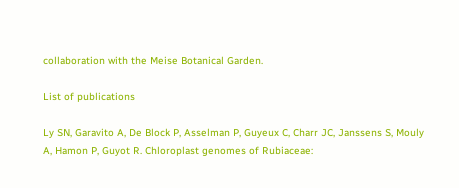collaboration with the Meise Botanical Garden.

List of publications

Ly SN, Garavito A, De Block P, Asselman P, Guyeux C, Charr JC, Janssens S, Mouly A, Hamon P, Guyot R. Chloroplast genomes of Rubiaceae: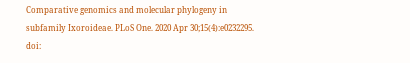Comparative genomics and molecular phylogeny in subfamily Ixoroideae. PLoS One. 2020 Apr 30;15(4):e0232295. doi: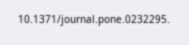10.1371/journal.pone.0232295.